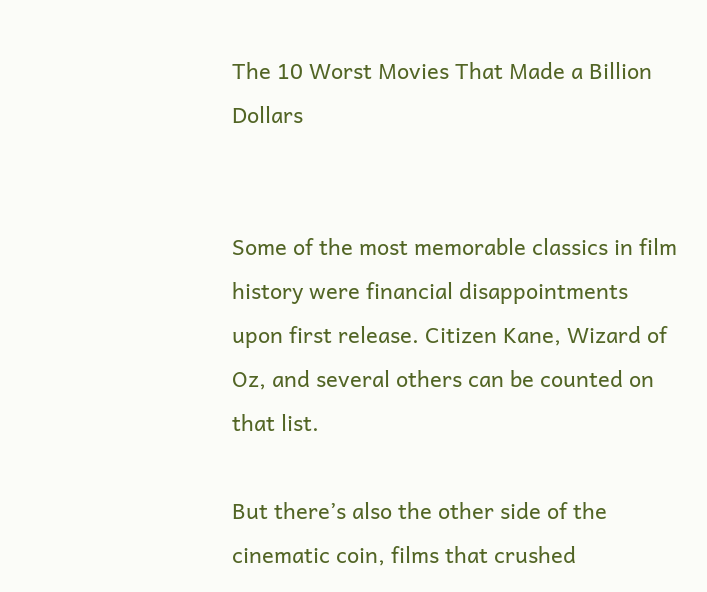The 10 Worst Movies That Made a Billion Dollars


Some of the most memorable classics in film history were financial disappointments upon first release. Citizen Kane, Wizard of Oz, and several others can be counted on that list.

But there’s also the other side of the cinematic coin, films that crushed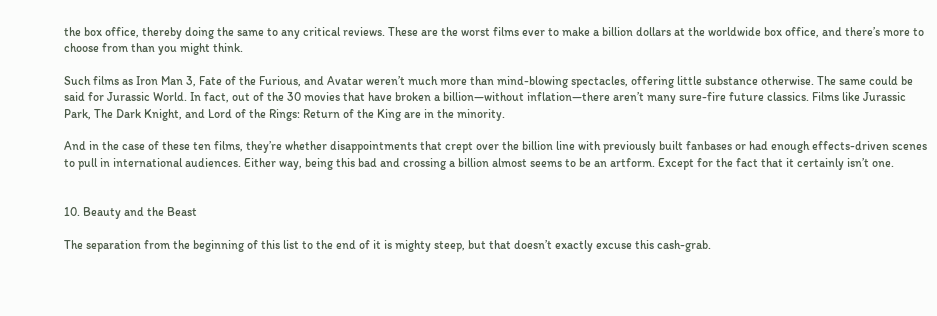the box office, thereby doing the same to any critical reviews. These are the worst films ever to make a billion dollars at the worldwide box office, and there’s more to choose from than you might think.

Such films as Iron Man 3, Fate of the Furious, and Avatar weren’t much more than mind-blowing spectacles, offering little substance otherwise. The same could be said for Jurassic World. In fact, out of the 30 movies that have broken a billion—without inflation—there aren’t many sure-fire future classics. Films like Jurassic Park, The Dark Knight, and Lord of the Rings: Return of the King are in the minority.

And in the case of these ten films, they’re whether disappointments that crept over the billion line with previously built fanbases or had enough effects-driven scenes to pull in international audiences. Either way, being this bad and crossing a billion almost seems to be an artform. Except for the fact that it certainly isn’t one.


10. Beauty and the Beast

The separation from the beginning of this list to the end of it is mighty steep, but that doesn’t exactly excuse this cash-grab.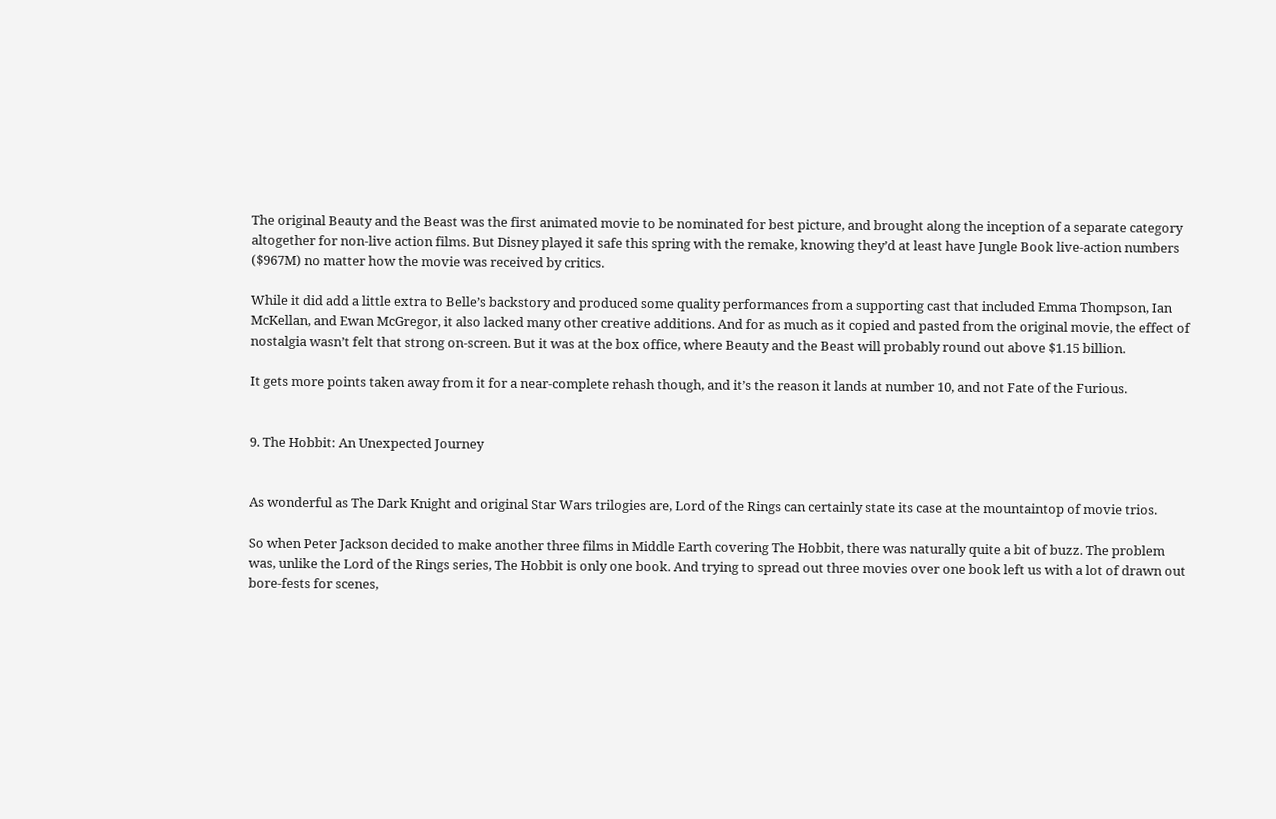The original Beauty and the Beast was the first animated movie to be nominated for best picture, and brought along the inception of a separate category altogether for non-live action films. But Disney played it safe this spring with the remake, knowing they’d at least have Jungle Book live-action numbers ($967M) no matter how the movie was received by critics.

While it did add a little extra to Belle’s backstory and produced some quality performances from a supporting cast that included Emma Thompson, Ian McKellan, and Ewan McGregor, it also lacked many other creative additions. And for as much as it copied and pasted from the original movie, the effect of nostalgia wasn’t felt that strong on-screen. But it was at the box office, where Beauty and the Beast will probably round out above $1.15 billion.

It gets more points taken away from it for a near-complete rehash though, and it’s the reason it lands at number 10, and not Fate of the Furious.


9. The Hobbit: An Unexpected Journey


As wonderful as The Dark Knight and original Star Wars trilogies are, Lord of the Rings can certainly state its case at the mountaintop of movie trios.

So when Peter Jackson decided to make another three films in Middle Earth covering The Hobbit, there was naturally quite a bit of buzz. The problem was, unlike the Lord of the Rings series, The Hobbit is only one book. And trying to spread out three movies over one book left us with a lot of drawn out bore-fests for scenes,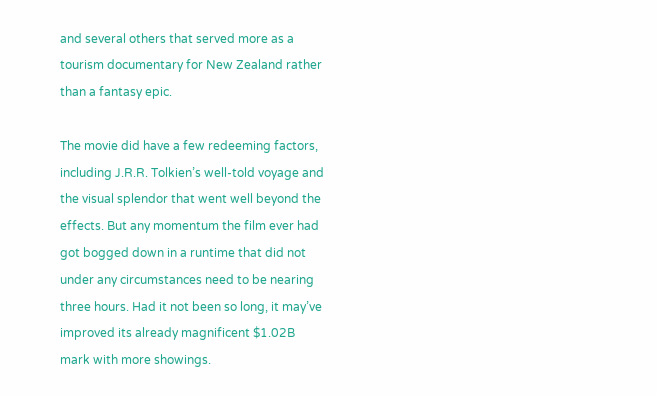and several others that served more as a tourism documentary for New Zealand rather than a fantasy epic.

The movie did have a few redeeming factors, including J.R.R. Tolkien’s well-told voyage and the visual splendor that went well beyond the effects. But any momentum the film ever had got bogged down in a runtime that did not under any circumstances need to be nearing three hours. Had it not been so long, it may’ve improved its already magnificent $1.02B mark with more showings.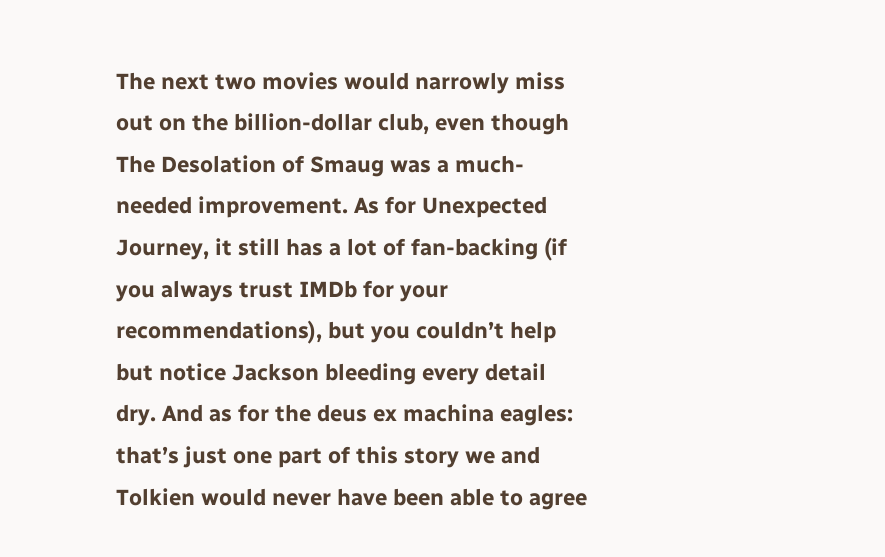The next two movies would narrowly miss out on the billion-dollar club, even though The Desolation of Smaug was a much-needed improvement. As for Unexpected Journey, it still has a lot of fan-backing (if you always trust IMDb for your recommendations), but you couldn’t help but notice Jackson bleeding every detail dry. And as for the deus ex machina eagles: that’s just one part of this story we and Tolkien would never have been able to agree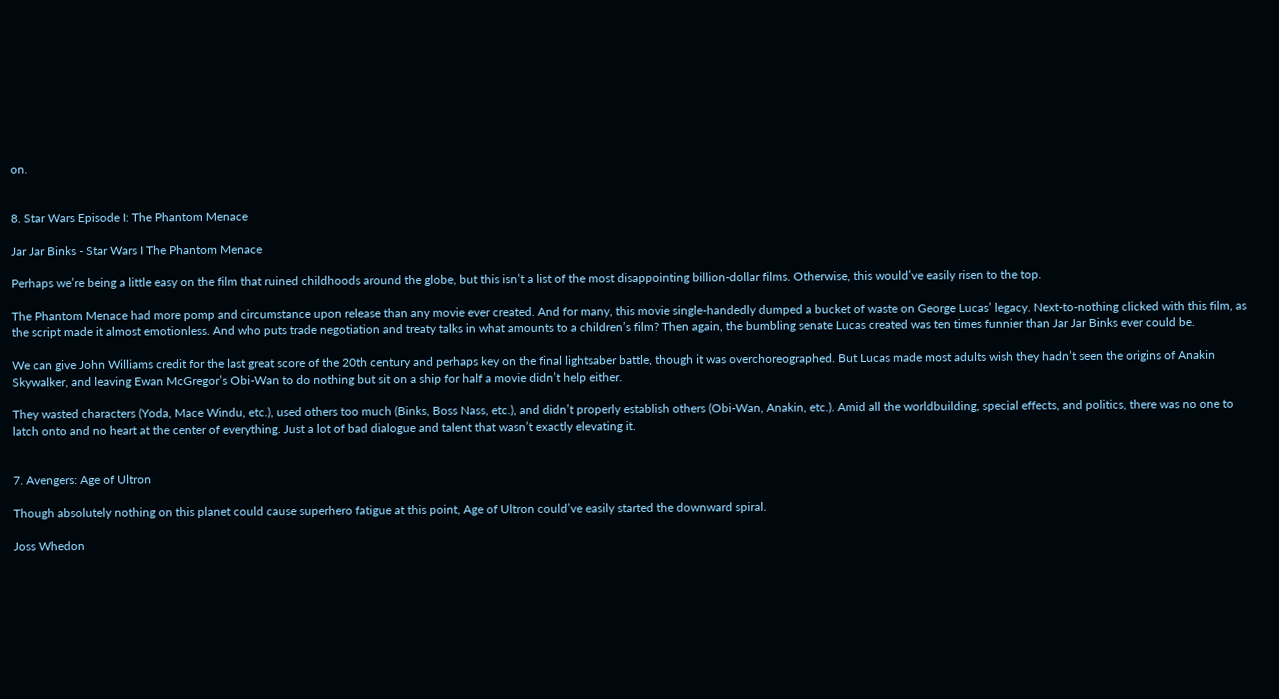on.


8. Star Wars Episode I: The Phantom Menace

Jar Jar Binks - Star Wars I The Phantom Menace

Perhaps we’re being a little easy on the film that ruined childhoods around the globe, but this isn’t a list of the most disappointing billion-dollar films. Otherwise, this would’ve easily risen to the top.

The Phantom Menace had more pomp and circumstance upon release than any movie ever created. And for many, this movie single-handedly dumped a bucket of waste on George Lucas’ legacy. Next-to-nothing clicked with this film, as the script made it almost emotionless. And who puts trade negotiation and treaty talks in what amounts to a children’s film? Then again, the bumbling senate Lucas created was ten times funnier than Jar Jar Binks ever could be.

We can give John Williams credit for the last great score of the 20th century and perhaps key on the final lightsaber battle, though it was overchoreographed. But Lucas made most adults wish they hadn’t seen the origins of Anakin Skywalker, and leaving Ewan McGregor’s Obi-Wan to do nothing but sit on a ship for half a movie didn’t help either.

They wasted characters (Yoda, Mace Windu, etc.), used others too much (Binks, Boss Nass, etc.), and didn’t properly establish others (Obi-Wan, Anakin, etc.). Amid all the worldbuilding, special effects, and politics, there was no one to latch onto and no heart at the center of everything. Just a lot of bad dialogue and talent that wasn’t exactly elevating it.


7. Avengers: Age of Ultron

Though absolutely nothing on this planet could cause superhero fatigue at this point, Age of Ultron could’ve easily started the downward spiral.

Joss Whedon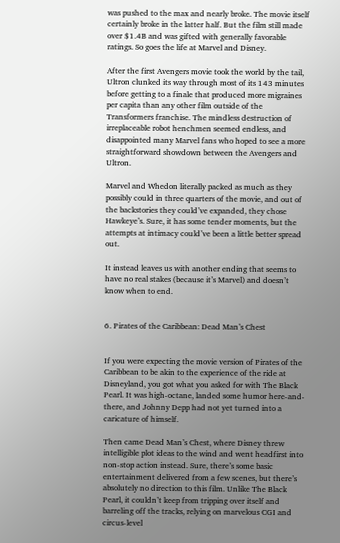was pushed to the max and nearly broke. The movie itself certainly broke in the latter half. But the film still made over $1.4B and was gifted with generally favorable ratings. So goes the life at Marvel and Disney.

After the first Avengers movie took the world by the tail, Ultron clunked its way through most of its 143 minutes before getting to a finale that produced more migraines per capita than any other film outside of the Transformers franchise. The mindless destruction of irreplaceable robot henchmen seemed endless, and disappointed many Marvel fans who hoped to see a more straightforward showdown between the Avengers and Ultron.

Marvel and Whedon literally packed as much as they possibly could in three quarters of the movie, and out of the backstories they could’ve expanded, they chose Hawkeye’s. Sure, it has some tender moments, but the attempts at intimacy could’ve been a little better spread out.

It instead leaves us with another ending that seems to have no real stakes (because it’s Marvel) and doesn’t know when to end.


6. Pirates of the Caribbean: Dead Man’s Chest


If you were expecting the movie version of Pirates of the Caribbean to be akin to the experience of the ride at Disneyland, you got what you asked for with The Black Pearl. It was high-octane, landed some humor here-and-there, and Johnny Depp had not yet turned into a caricature of himself.

Then came Dead Man’s Chest, where Disney threw intelligible plot ideas to the wind and went headfirst into non-stop action instead. Sure, there’s some basic entertainment delivered from a few scenes, but there’s absolutely no direction to this film. Unlike The Black Pearl, it couldn’t keep from tripping over itself and barreling off the tracks, relying on marvelous CGI and circus-level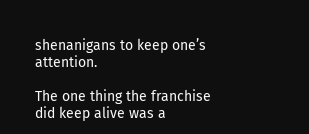shenanigans to keep one’s attention.

The one thing the franchise did keep alive was a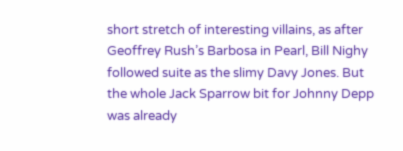short stretch of interesting villains, as after Geoffrey Rush’s Barbosa in Pearl, Bill Nighy followed suite as the slimy Davy Jones. But the whole Jack Sparrow bit for Johnny Depp was already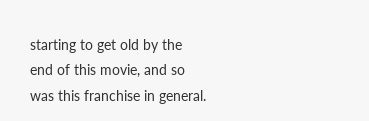starting to get old by the end of this movie, and so was this franchise in general.